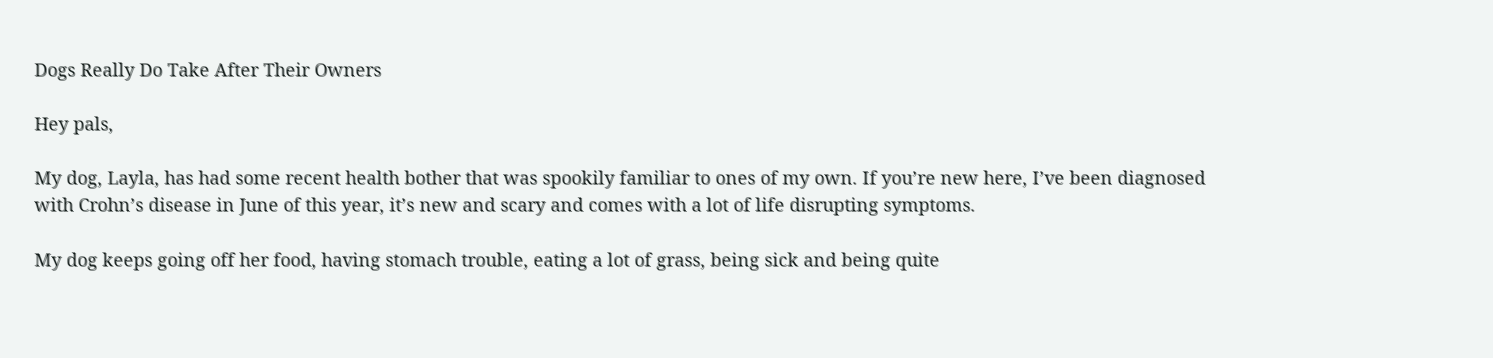Dogs Really Do Take After Their Owners

Hey pals,

My dog, Layla, has had some recent health bother that was spookily familiar to ones of my own. If you’re new here, I’ve been diagnosed with Crohn’s disease in June of this year, it’s new and scary and comes with a lot of life disrupting symptoms.

My dog keeps going off her food, having stomach trouble, eating a lot of grass, being sick and being quite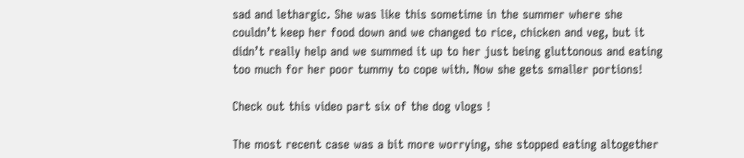sad and lethargic. She was like this sometime in the summer where she couldn’t keep her food down and we changed to rice, chicken and veg, but it didn’t really help and we summed it up to her just being gluttonous and eating too much for her poor tummy to cope with. Now she gets smaller portions!

Check out this video part six of the dog vlogs !

The most recent case was a bit more worrying, she stopped eating altogether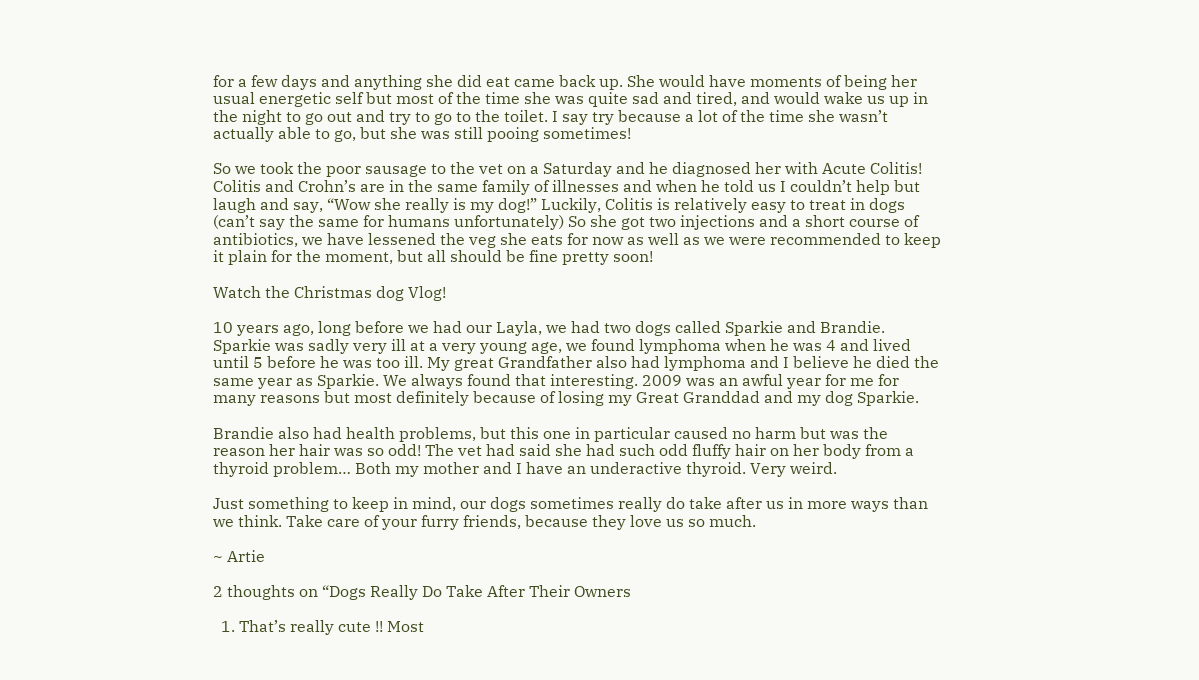for a few days and anything she did eat came back up. She would have moments of being her usual energetic self but most of the time she was quite sad and tired, and would wake us up in the night to go out and try to go to the toilet. I say try because a lot of the time she wasn’t actually able to go, but she was still pooing sometimes!

So we took the poor sausage to the vet on a Saturday and he diagnosed her with Acute Colitis! Colitis and Crohn’s are in the same family of illnesses and when he told us I couldn’t help but laugh and say, “Wow she really is my dog!” Luckily, Colitis is relatively easy to treat in dogs (can’t say the same for humans unfortunately) So she got two injections and a short course of antibiotics, we have lessened the veg she eats for now as well as we were recommended to keep it plain for the moment, but all should be fine pretty soon!

Watch the Christmas dog Vlog!

10 years ago, long before we had our Layla, we had two dogs called Sparkie and Brandie. Sparkie was sadly very ill at a very young age, we found lymphoma when he was 4 and lived until 5 before he was too ill. My great Grandfather also had lymphoma and I believe he died the same year as Sparkie. We always found that interesting. 2009 was an awful year for me for many reasons but most definitely because of losing my Great Granddad and my dog Sparkie.

Brandie also had health problems, but this one in particular caused no harm but was the reason her hair was so odd! The vet had said she had such odd fluffy hair on her body from a thyroid problem… Both my mother and I have an underactive thyroid. Very weird.

Just something to keep in mind, our dogs sometimes really do take after us in more ways than we think. Take care of your furry friends, because they love us so much.

~ Artie

2 thoughts on “Dogs Really Do Take After Their Owners

  1. That’s really cute !! Most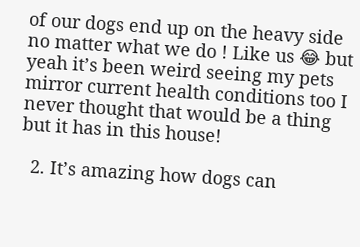of our dogs end up on the heavy side no matter what we do ! Like us 😂 but yeah it’s been weird seeing my pets mirror current health conditions too I never thought that would be a thing but it has in this house!

  2. It’s amazing how dogs can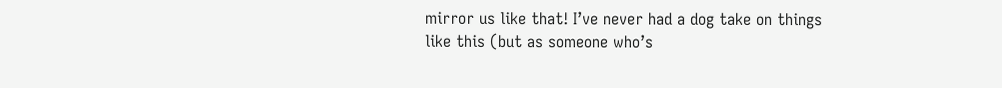mirror us like that! I’ve never had a dog take on things like this (but as someone who’s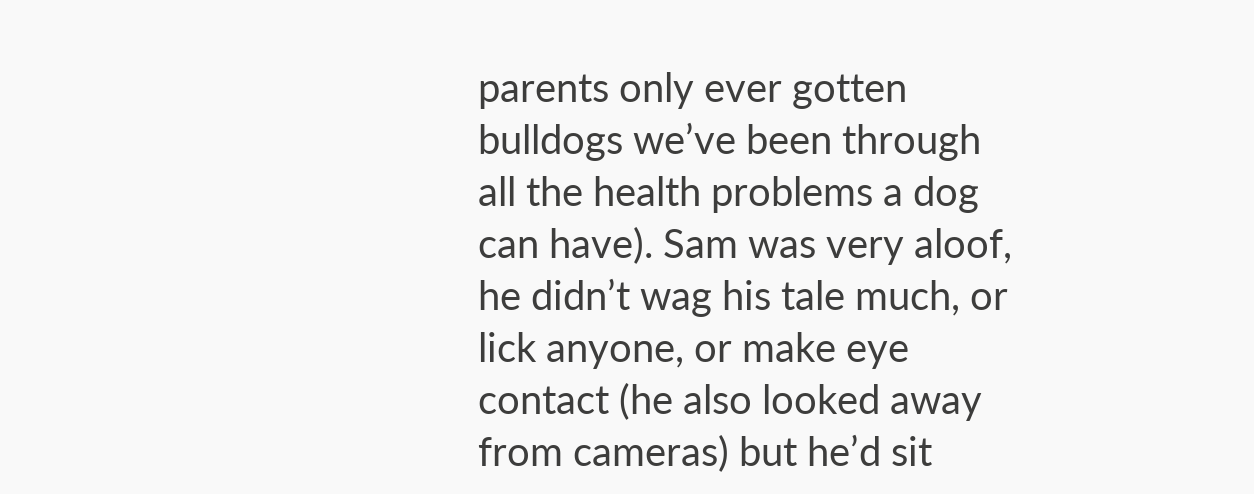parents only ever gotten bulldogs we’ve been through all the health problems a dog can have). Sam was very aloof, he didn’t wag his tale much, or lick anyone, or make eye contact (he also looked away from cameras) but he’d sit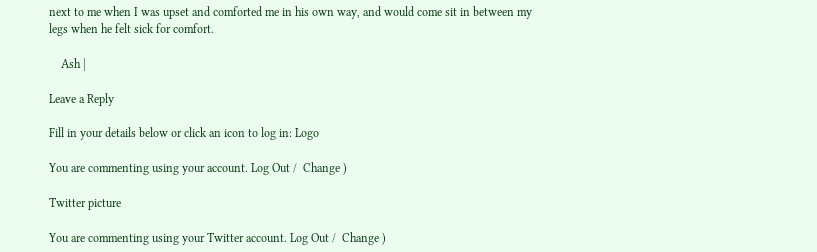next to me when I was upset and comforted me in his own way, and would come sit in between my legs when he felt sick for comfort.

    Ash |

Leave a Reply

Fill in your details below or click an icon to log in: Logo

You are commenting using your account. Log Out /  Change )

Twitter picture

You are commenting using your Twitter account. Log Out /  Change )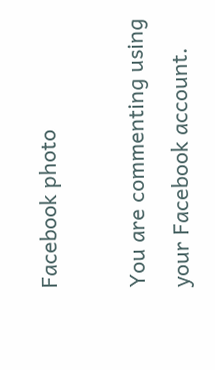Facebook photo

You are commenting using your Facebook account.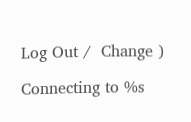Log Out /  Change )

Connecting to %s